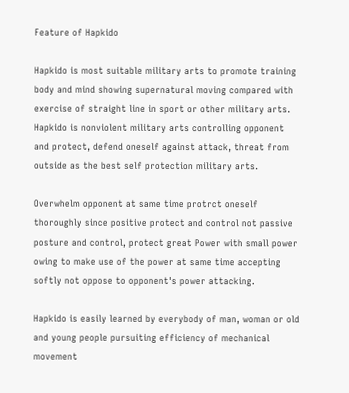Feature of Hapkido

Hapkido is most suitable military arts to promote training body and mind showing supernatural moving compared with exercise of straight line in sport or other military arts. Hapkido is nonviolent military arts controlling opponent and protect, defend oneself against attack, threat from outside as the best self protection military arts.

Overwhelm opponent at same time protrct oneself thoroughly since positive protect and control not passive posture and control, protect great Power with small power owing to make use of the power at same time accepting softly not oppose to opponent's power attacking.

Hapkido is easily learned by everybody of man, woman or old and young people pursuiting efficiency of mechanical movement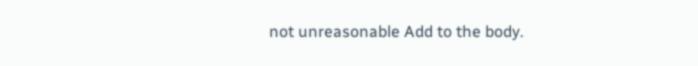not unreasonable Add to the body.